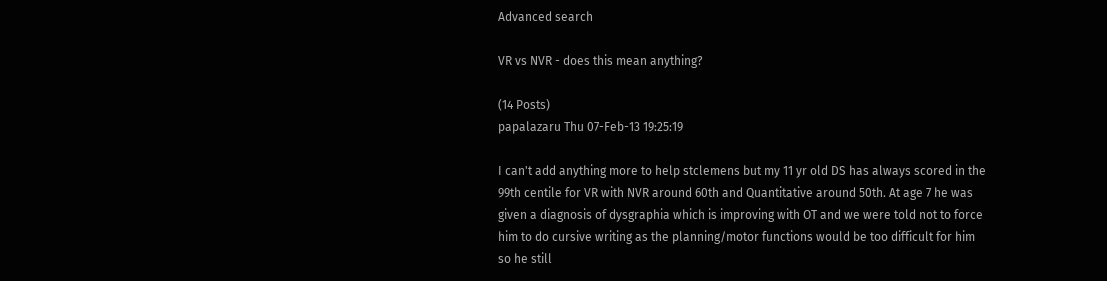Advanced search

VR vs NVR - does this mean anything?

(14 Posts)
papalazaru Thu 07-Feb-13 19:25:19

I can't add anything more to help stclemens but my 11 yr old DS has always scored in the 99th centile for VR with NVR around 60th and Quantitative around 50th. At age 7 he was given a diagnosis of dysgraphia which is improving with OT and we were told not to force him to do cursive writing as the planning/motor functions would be too difficult for him so he still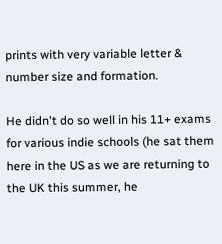prints with very variable letter & number size and formation.

He didn't do so well in his 11+ exams for various indie schools (he sat them here in the US as we are returning to the UK this summer, he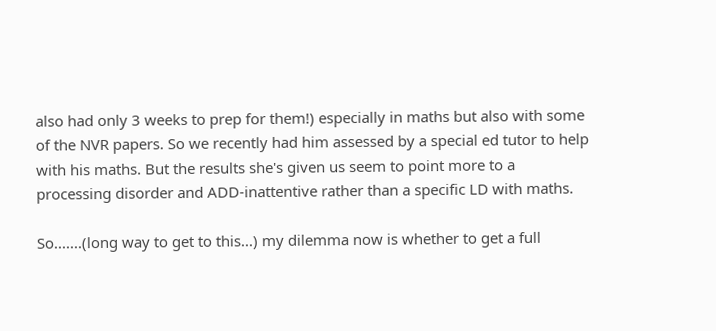also had only 3 weeks to prep for them!) especially in maths but also with some of the NVR papers. So we recently had him assessed by a special ed tutor to help with his maths. But the results she's given us seem to point more to a processing disorder and ADD-inattentive rather than a specific LD with maths.

So.......(long way to get to this...) my dilemma now is whether to get a full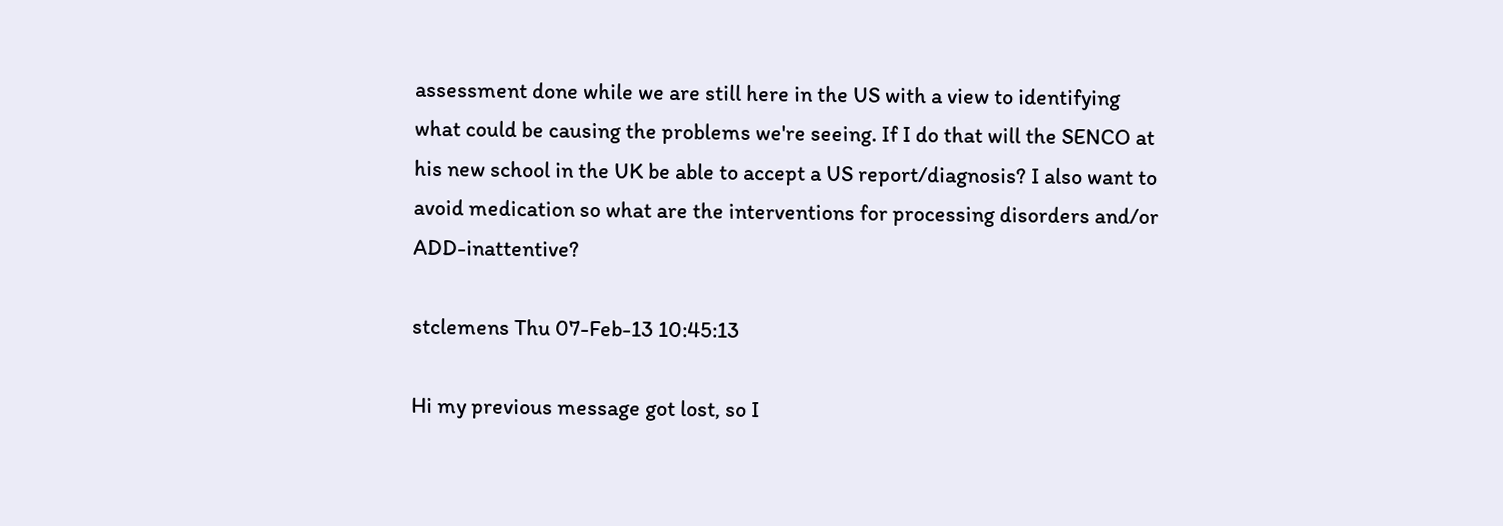assessment done while we are still here in the US with a view to identifying what could be causing the problems we're seeing. If I do that will the SENCO at his new school in the UK be able to accept a US report/diagnosis? I also want to avoid medication so what are the interventions for processing disorders and/or ADD-inattentive?

stclemens Thu 07-Feb-13 10:45:13

Hi my previous message got lost, so I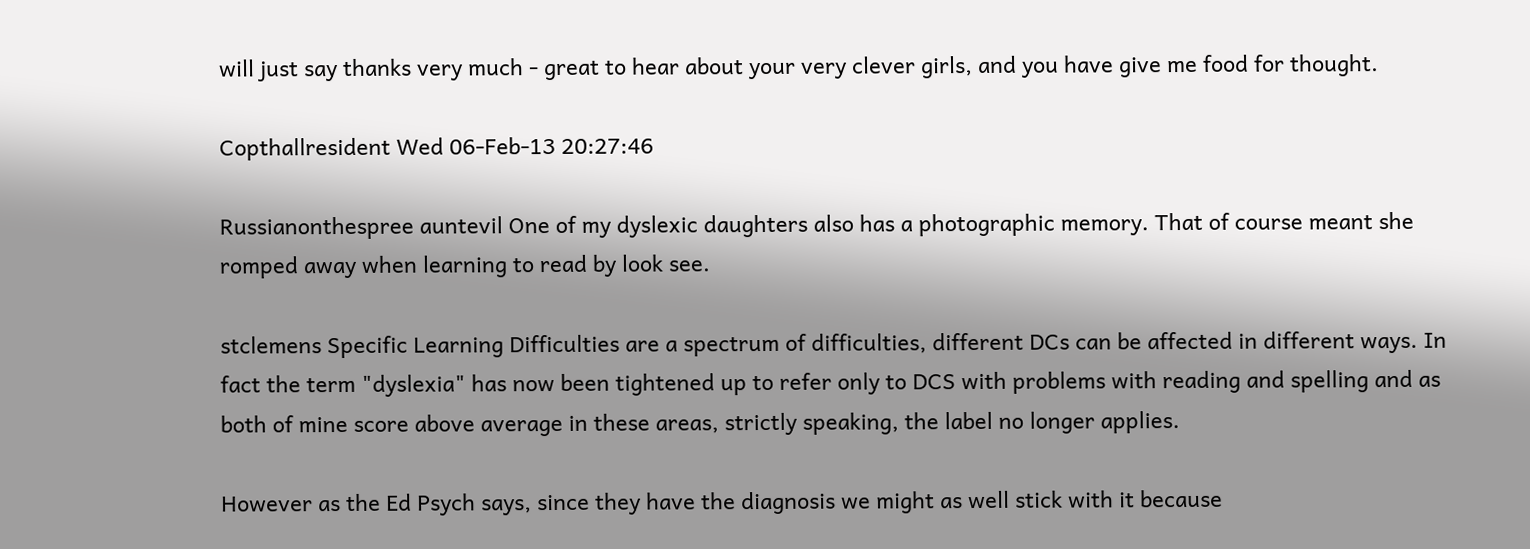will just say thanks very much - great to hear about your very clever girls, and you have give me food for thought.

Copthallresident Wed 06-Feb-13 20:27:46

Russianonthespree auntevil One of my dyslexic daughters also has a photographic memory. That of course meant she romped away when learning to read by look see.

stclemens Specific Learning Difficulties are a spectrum of difficulties, different DCs can be affected in different ways. In fact the term "dyslexia" has now been tightened up to refer only to DCS with problems with reading and spelling and as both of mine score above average in these areas, strictly speaking, the label no longer applies.

However as the Ed Psych says, since they have the diagnosis we might as well stick with it because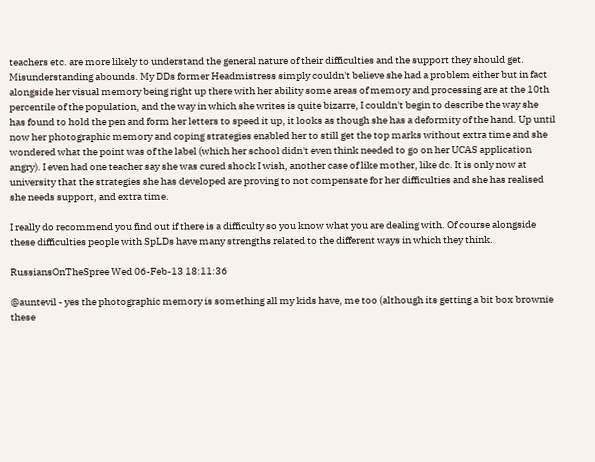teachers etc. are more likely to understand the general nature of their difficulties and the support they should get. Misunderstanding abounds. My DDs former Headmistress simply couldn't believe she had a problem either but in fact alongside her visual memory being right up there with her ability some areas of memory and processing are at the 10th percentile of the population, and the way in which she writes is quite bizarre, I couldn't begin to describe the way she has found to hold the pen and form her letters to speed it up, it looks as though she has a deformity of the hand. Up until now her photographic memory and coping strategies enabled her to still get the top marks without extra time and she wondered what the point was of the label (which her school didn't even think needed to go on her UCAS application angry). I even had one teacher say she was cured shock I wish, another case of like mother, like dc. It is only now at university that the strategies she has developed are proving to not compensate for her difficulties and she has realised she needs support, and extra time.

I really do recommend you find out if there is a difficulty so you know what you are dealing with. Of course alongside these difficulties people with SpLDs have many strengths related to the different ways in which they think.

RussiansOnTheSpree Wed 06-Feb-13 18:11:36

@auntevil - yes the photographic memory is something all my kids have, me too (although its getting a bit box brownie these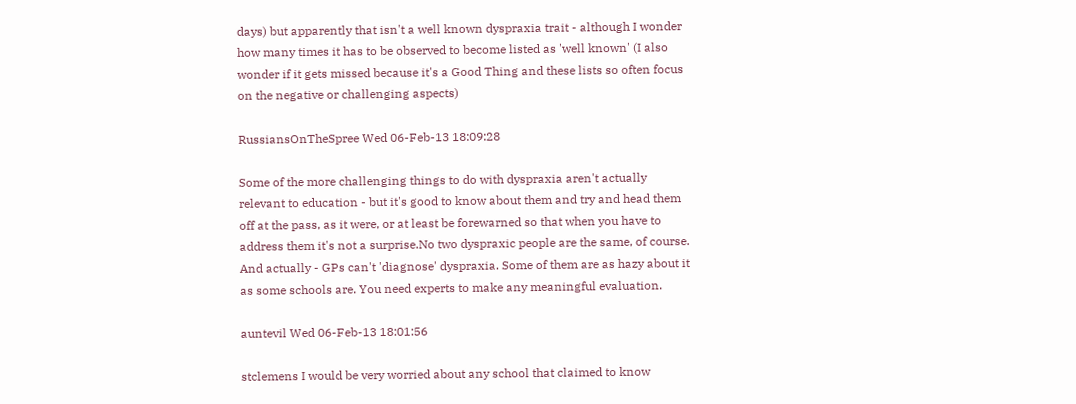days) but apparently that isn't a well known dyspraxia trait - although I wonder how many times it has to be observed to become listed as 'well known' (I also wonder if it gets missed because it's a Good Thing and these lists so often focus on the negative or challenging aspects)

RussiansOnTheSpree Wed 06-Feb-13 18:09:28

Some of the more challenging things to do with dyspraxia aren't actually relevant to education - but it's good to know about them and try and head them off at the pass, as it were, or at least be forewarned so that when you have to address them it's not a surprise.No two dyspraxic people are the same, of course. And actually - GPs can't 'diagnose' dyspraxia. Some of them are as hazy about it as some schools are. You need experts to make any meaningful evaluation.

auntevil Wed 06-Feb-13 18:01:56

stclemens I would be very worried about any school that claimed to know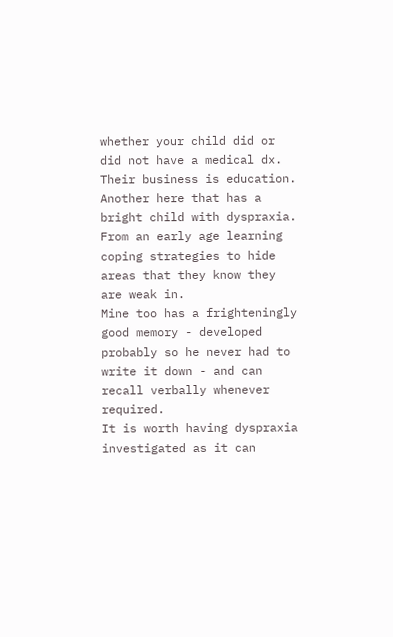whether your child did or did not have a medical dx. Their business is education.
Another here that has a bright child with dyspraxia. From an early age learning coping strategies to hide areas that they know they are weak in.
Mine too has a frighteningly good memory - developed probably so he never had to write it down - and can recall verbally whenever required.
It is worth having dyspraxia investigated as it can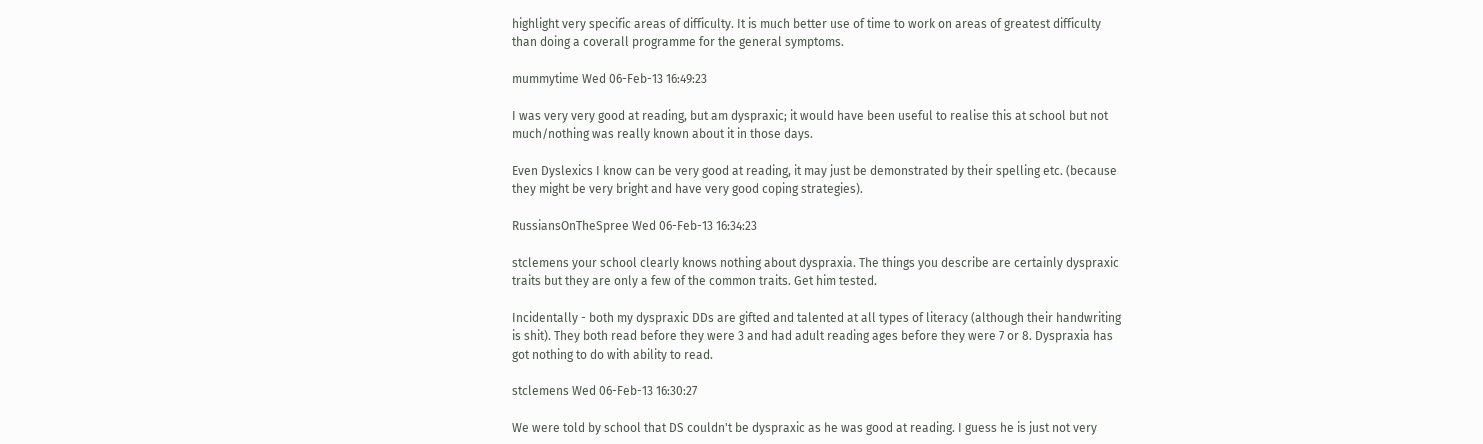highlight very specific areas of difficulty. It is much better use of time to work on areas of greatest difficulty than doing a coverall programme for the general symptoms.

mummytime Wed 06-Feb-13 16:49:23

I was very very good at reading, but am dyspraxic; it would have been useful to realise this at school but not much/nothing was really known about it in those days.

Even Dyslexics I know can be very good at reading, it may just be demonstrated by their spelling etc. (because they might be very bright and have very good coping strategies).

RussiansOnTheSpree Wed 06-Feb-13 16:34:23

stclemens your school clearly knows nothing about dyspraxia. The things you describe are certainly dyspraxic traits but they are only a few of the common traits. Get him tested.

Incidentally - both my dyspraxic DDs are gifted and talented at all types of literacy (although their handwriting is shit). They both read before they were 3 and had adult reading ages before they were 7 or 8. Dyspraxia has got nothing to do with ability to read.

stclemens Wed 06-Feb-13 16:30:27

We were told by school that DS couldn't be dyspraxic as he was good at reading. I guess he is just not very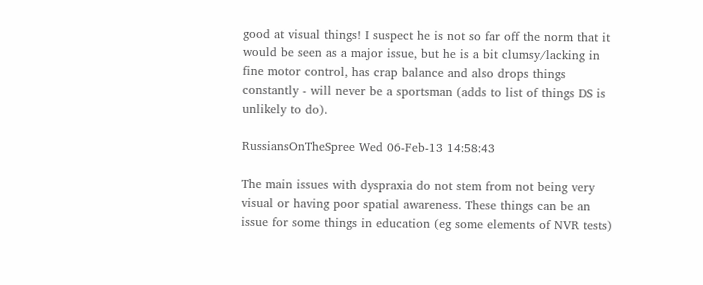good at visual things! I suspect he is not so far off the norm that it would be seen as a major issue, but he is a bit clumsy/lacking in fine motor control, has crap balance and also drops things constantly - will never be a sportsman (adds to list of things DS is unlikely to do).

RussiansOnTheSpree Wed 06-Feb-13 14:58:43

The main issues with dyspraxia do not stem from not being very visual or having poor spatial awareness. These things can be an issue for some things in education (eg some elements of NVR tests)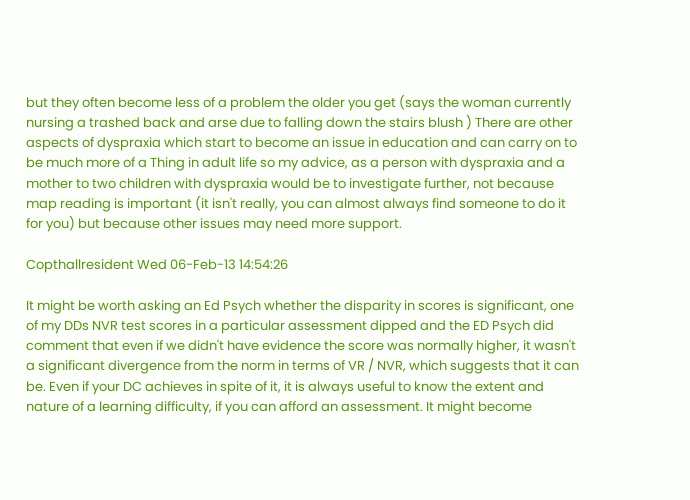but they often become less of a problem the older you get (says the woman currently nursing a trashed back and arse due to falling down the stairs blush ) There are other aspects of dyspraxia which start to become an issue in education and can carry on to be much more of a Thing in adult life so my advice, as a person with dyspraxia and a mother to two children with dyspraxia would be to investigate further, not because map reading is important (it isn't really, you can almost always find someone to do it for you) but because other issues may need more support.

Copthallresident Wed 06-Feb-13 14:54:26

It might be worth asking an Ed Psych whether the disparity in scores is significant, one of my DDs NVR test scores in a particular assessment dipped and the ED Psych did comment that even if we didn't have evidence the score was normally higher, it wasn't a significant divergence from the norm in terms of VR / NVR, which suggests that it can be. Even if your DC achieves in spite of it, it is always useful to know the extent and nature of a learning difficulty, if you can afford an assessment. It might become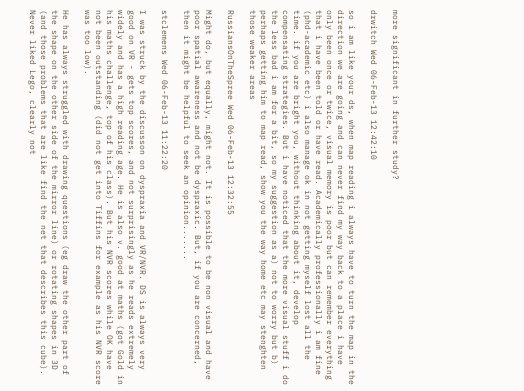more significant in further study?

drwitch Wed 06-Feb-13 12:42:10

so i am like your ds, when map reading i always have to turn the map in the direction we are going and can never find my way back to a place i have only been once or twice, visual memory is poor but can remember everything that i have been told or have read. Academically professionally i am fine (phd-academic etc) i also manage ok in not getting myself lost all the time. if you are bright you, without thinking about it, develop compensating strategies. But i have noticed that the more visual stuff i do the less bad i am for a bit, so my suggestion as a) not to worry but b) perhaps getting him to map read, show you the way home etc may stenghten those weaker areas

RussiansOnTheSpree Wed 06-Feb-13 12:32:55

Might do, but equally, might not. It is possible to be non visual and have poor spatial awareness and not be dyspraxic. But, if you are concerned, then it might be helpful to seek an opinion.......

stclemens Wed 06-Feb-13 11:22:20

I was struck by the discusson on dyspraxia and VR/NVR. DS is always very good on VR - gets top scores, and not surprisingly as he reads extremely widely and has a high reading age. He is also v. good at maths (got Gold in his maths challenge, top of his class). But his NVR scores while OK have not been outstanding (did not get into Tiffins for example as his NVR score was too low).

He has always struggled with drawing questions (eg draw the other part of the shape on the other side of the mirror line) or rotating shapes in 3D (and those problems that are like find the net that describes this cube). Never liked Lego, clearly not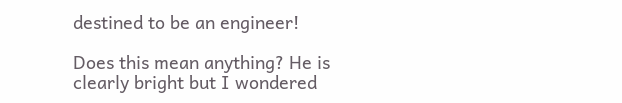destined to be an engineer!

Does this mean anything? He is clearly bright but I wondered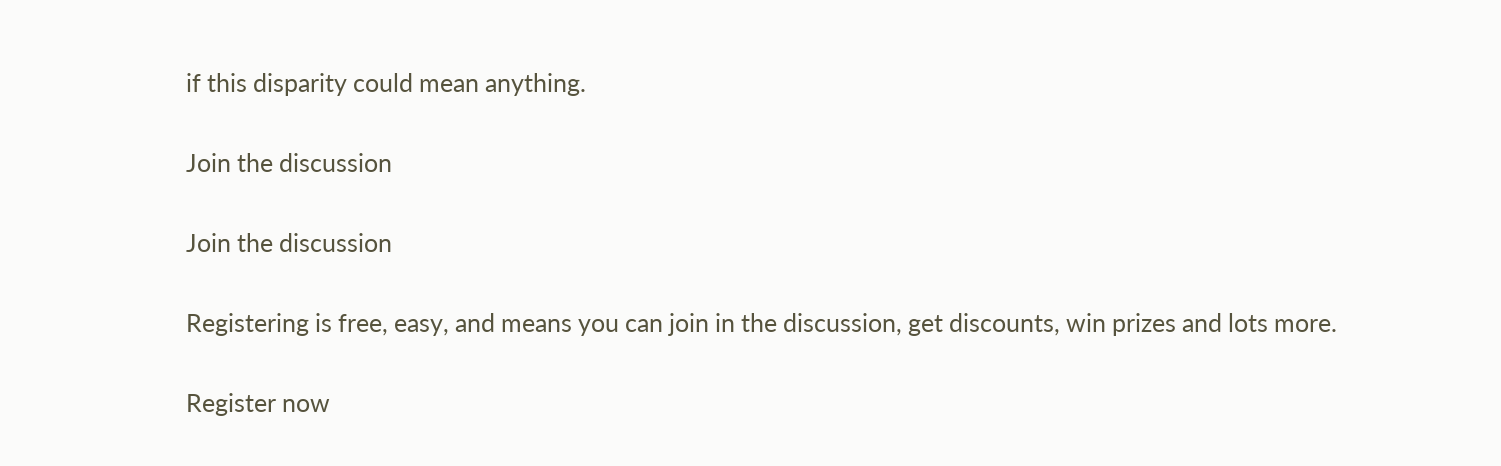if this disparity could mean anything.

Join the discussion

Join the discussion

Registering is free, easy, and means you can join in the discussion, get discounts, win prizes and lots more.

Register now